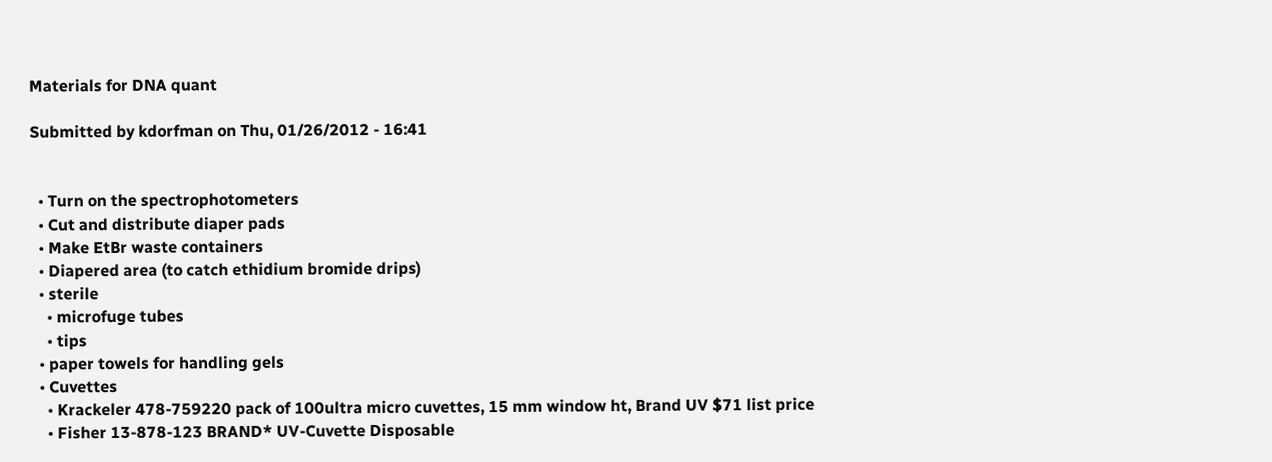Materials for DNA quant

Submitted by kdorfman on Thu, 01/26/2012 - 16:41


  • Turn on the spectrophotometers
  • Cut and distribute diaper pads
  • Make EtBr waste containers
  • Diapered area (to catch ethidium bromide drips)
  • sterile
    • microfuge tubes
    • tips
  • paper towels for handling gels
  • Cuvettes
    • Krackeler 478-759220 pack of 100ultra micro cuvettes, 15 mm window ht, Brand UV $71 list price
    • Fisher 13-878-123 BRAND* UV-Cuvette Disposable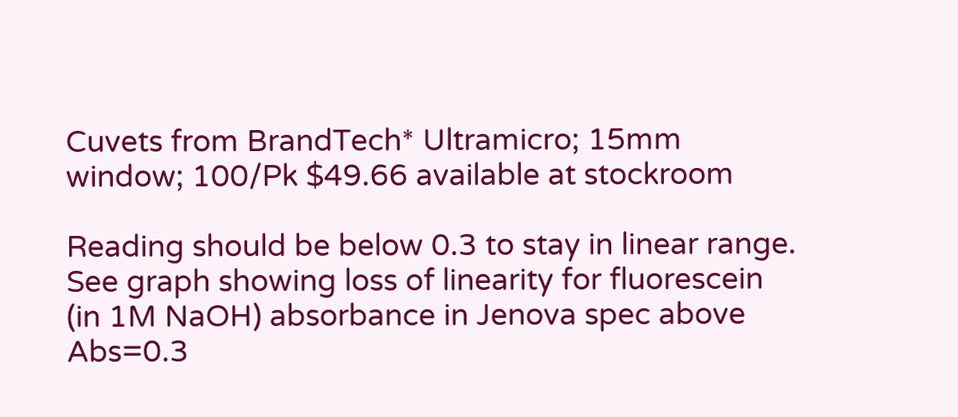Cuvets from BrandTech* Ultramicro; 15mm window; 100/Pk $49.66 available at stockroom

Reading should be below 0.3 to stay in linear range. See graph showing loss of linearity for fluorescein (in 1M NaOH) absorbance in Jenova spec above Abs=0.3